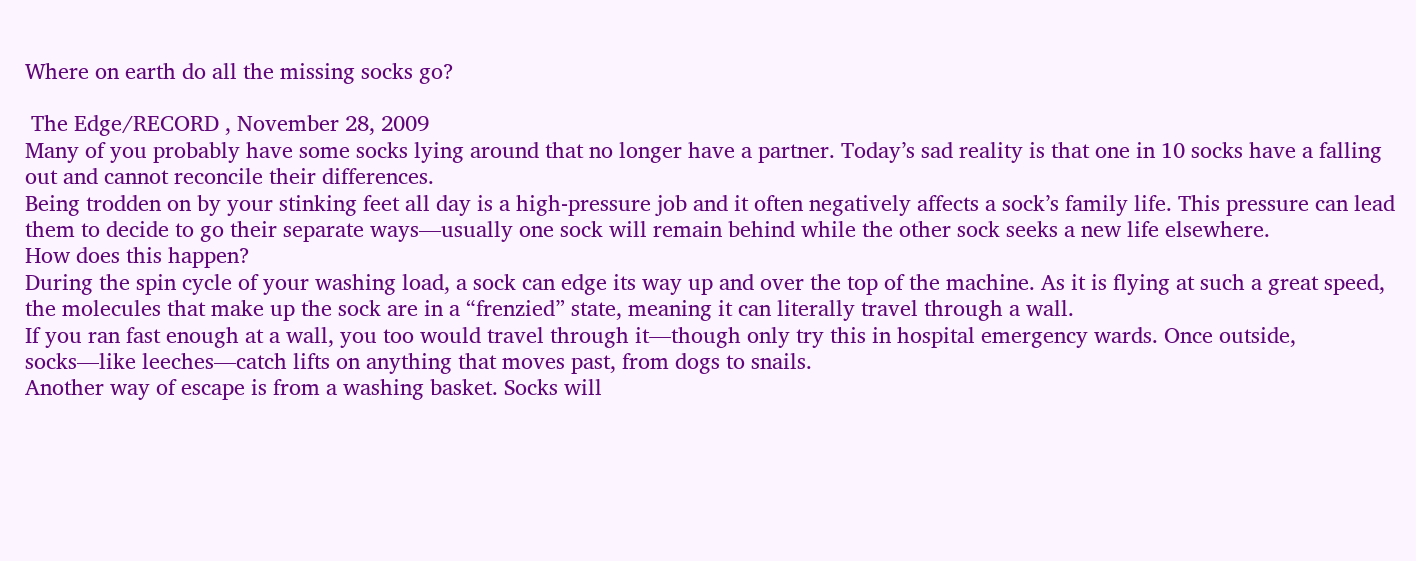Where on earth do all the missing socks go?

 The Edge/RECORD , November 28, 2009
Many of you probably have some socks lying around that no longer have a partner. Today’s sad reality is that one in 10 socks have a falling out and cannot reconcile their differences.
Being trodden on by your stinking feet all day is a high-pressure job and it often negatively affects a sock’s family life. This pressure can lead them to decide to go their separate ways—usually one sock will remain behind while the other sock seeks a new life elsewhere.
How does this happen?
During the spin cycle of your washing load, a sock can edge its way up and over the top of the machine. As it is flying at such a great speed, the molecules that make up the sock are in a “frenzied” state, meaning it can literally travel through a wall.
If you ran fast enough at a wall, you too would travel through it—though only try this in hospital emergency wards. Once outside, socks—like leeches—catch lifts on anything that moves past, from dogs to snails.
Another way of escape is from a washing basket. Socks will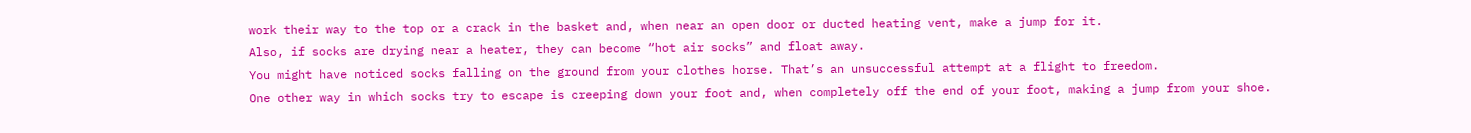work their way to the top or a crack in the basket and, when near an open door or ducted heating vent, make a jump for it.
Also, if socks are drying near a heater, they can become “hot air socks” and float away.
You might have noticed socks falling on the ground from your clothes horse. That’s an unsuccessful attempt at a flight to freedom.
One other way in which socks try to escape is creeping down your foot and, when completely off the end of your foot, making a jump from your shoe.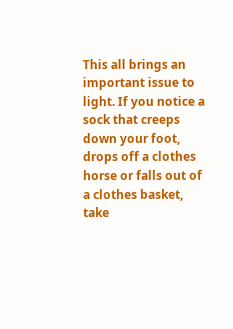This all brings an important issue to light. If you notice a sock that creeps down your foot, drops off a clothes horse or falls out of a clothes basket, take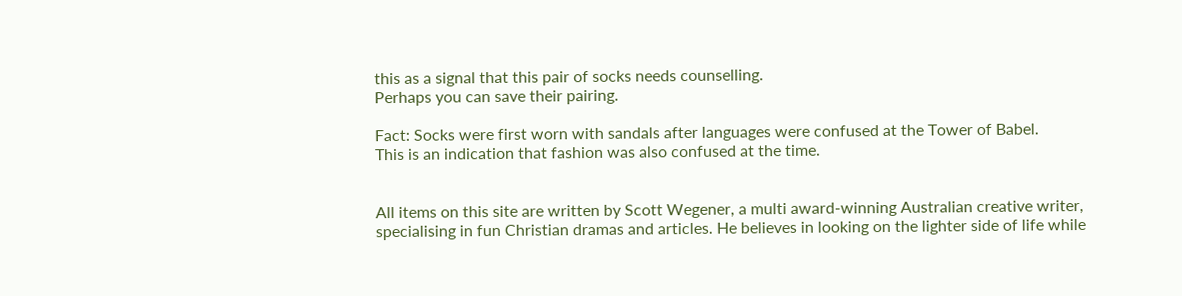this as a signal that this pair of socks needs counselling.
Perhaps you can save their pairing.

Fact: Socks were first worn with sandals after languages were confused at the Tower of Babel.
This is an indication that fashion was also confused at the time.


All items on this site are written by Scott Wegener, a multi award-winning Australian creative writer, specialising in fun Christian dramas and articles. He believes in looking on the lighter side of life while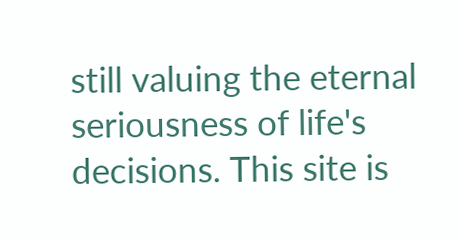still valuing the eternal seriousness of life's decisions. This site is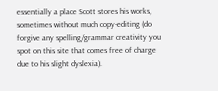essentially a place Scott stores his works, sometimes without much copy-editing (do forgive any spelling/grammar creativity you spot on this site that comes free of charge due to his slight dyslexia).